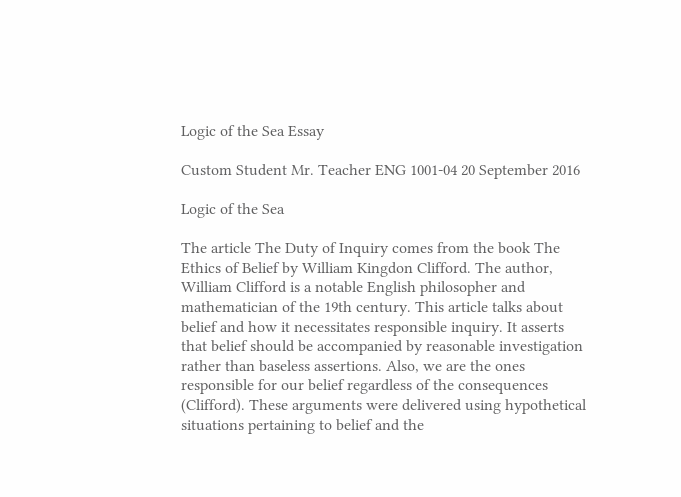Logic of the Sea Essay

Custom Student Mr. Teacher ENG 1001-04 20 September 2016

Logic of the Sea

The article The Duty of Inquiry comes from the book The Ethics of Belief by William Kingdon Clifford. The author, William Clifford is a notable English philosopher and mathematician of the 19th century. This article talks about belief and how it necessitates responsible inquiry. It asserts that belief should be accompanied by reasonable investigation rather than baseless assertions. Also, we are the ones responsible for our belief regardless of the consequences (Clifford). These arguments were delivered using hypothetical situations pertaining to belief and the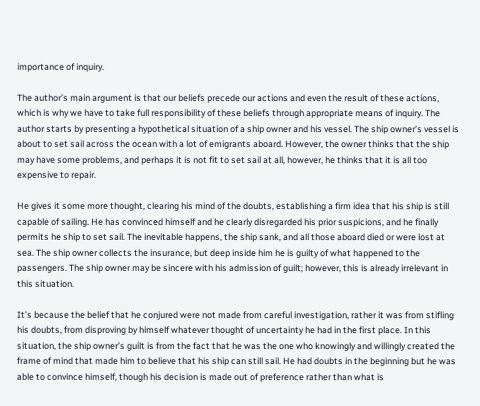importance of inquiry.

The author’s main argument is that our beliefs precede our actions and even the result of these actions, which is why we have to take full responsibility of these beliefs through appropriate means of inquiry. The author starts by presenting a hypothetical situation of a ship owner and his vessel. The ship owner’s vessel is about to set sail across the ocean with a lot of emigrants aboard. However, the owner thinks that the ship may have some problems, and perhaps it is not fit to set sail at all, however, he thinks that it is all too expensive to repair.

He gives it some more thought, clearing his mind of the doubts, establishing a firm idea that his ship is still capable of sailing. He has convinced himself and he clearly disregarded his prior suspicions, and he finally permits he ship to set sail. The inevitable happens, the ship sank, and all those aboard died or were lost at sea. The ship owner collects the insurance, but deep inside him he is guilty of what happened to the passengers. The ship owner may be sincere with his admission of guilt; however, this is already irrelevant in this situation.

It’s because the belief that he conjured were not made from careful investigation, rather it was from stifling his doubts, from disproving by himself whatever thought of uncertainty he had in the first place. In this situation, the ship owner’s guilt is from the fact that he was the one who knowingly and willingly created the frame of mind that made him to believe that his ship can still sail. He had doubts in the beginning but he was able to convince himself, though his decision is made out of preference rather than what is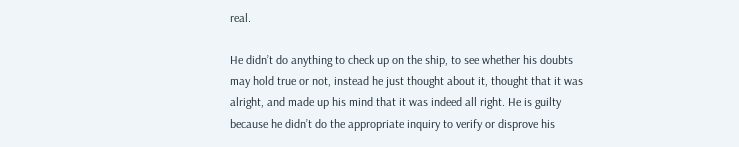real.

He didn’t do anything to check up on the ship, to see whether his doubts may hold true or not, instead he just thought about it, thought that it was alright, and made up his mind that it was indeed all right. He is guilty because he didn’t do the appropriate inquiry to verify or disprove his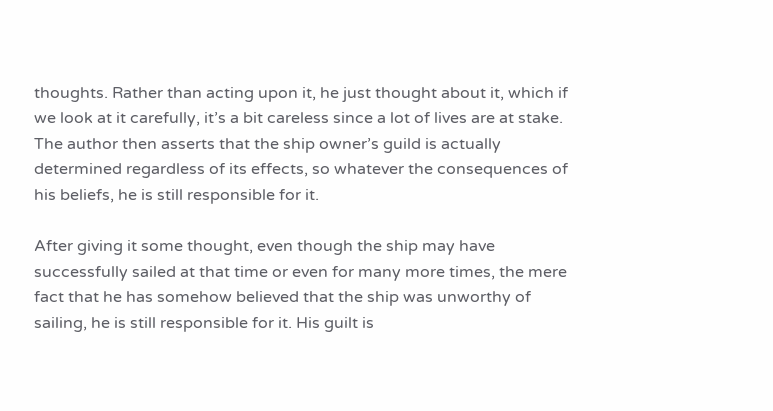thoughts. Rather than acting upon it, he just thought about it, which if we look at it carefully, it’s a bit careless since a lot of lives are at stake. The author then asserts that the ship owner’s guild is actually determined regardless of its effects, so whatever the consequences of his beliefs, he is still responsible for it.

After giving it some thought, even though the ship may have successfully sailed at that time or even for many more times, the mere fact that he has somehow believed that the ship was unworthy of sailing, he is still responsible for it. His guilt is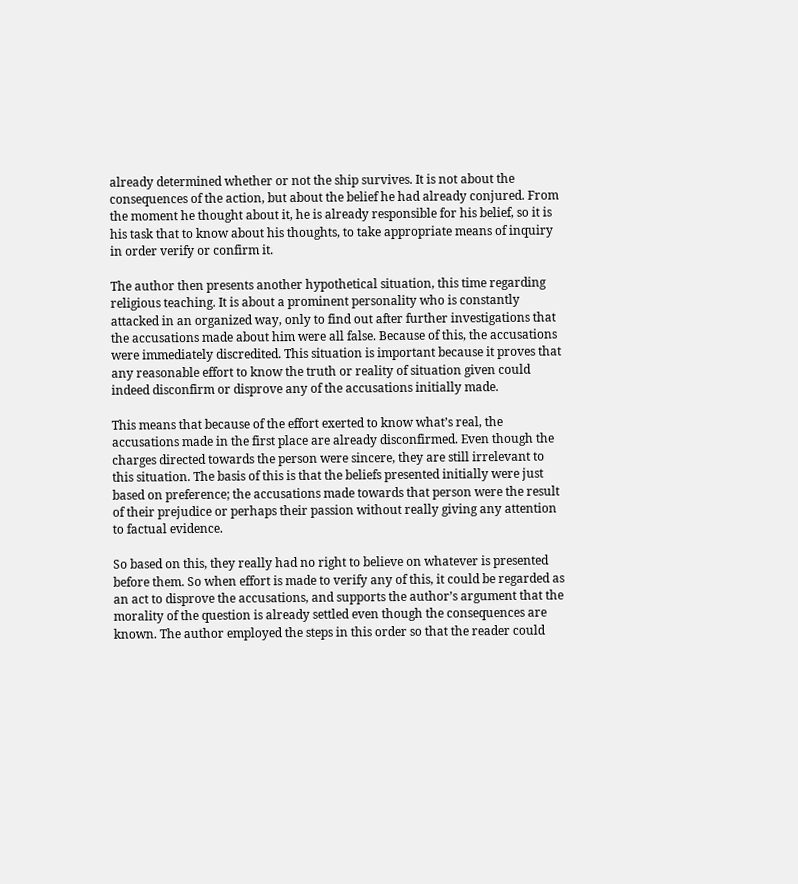already determined whether or not the ship survives. It is not about the consequences of the action, but about the belief he had already conjured. From the moment he thought about it, he is already responsible for his belief, so it is his task that to know about his thoughts, to take appropriate means of inquiry in order verify or confirm it.

The author then presents another hypothetical situation, this time regarding religious teaching. It is about a prominent personality who is constantly attacked in an organized way, only to find out after further investigations that the accusations made about him were all false. Because of this, the accusations were immediately discredited. This situation is important because it proves that any reasonable effort to know the truth or reality of situation given could indeed disconfirm or disprove any of the accusations initially made.

This means that because of the effort exerted to know what’s real, the accusations made in the first place are already disconfirmed. Even though the charges directed towards the person were sincere, they are still irrelevant to this situation. The basis of this is that the beliefs presented initially were just based on preference; the accusations made towards that person were the result of their prejudice or perhaps their passion without really giving any attention to factual evidence.

So based on this, they really had no right to believe on whatever is presented before them. So when effort is made to verify any of this, it could be regarded as an act to disprove the accusations, and supports the author’s argument that the morality of the question is already settled even though the consequences are known. The author employed the steps in this order so that the reader could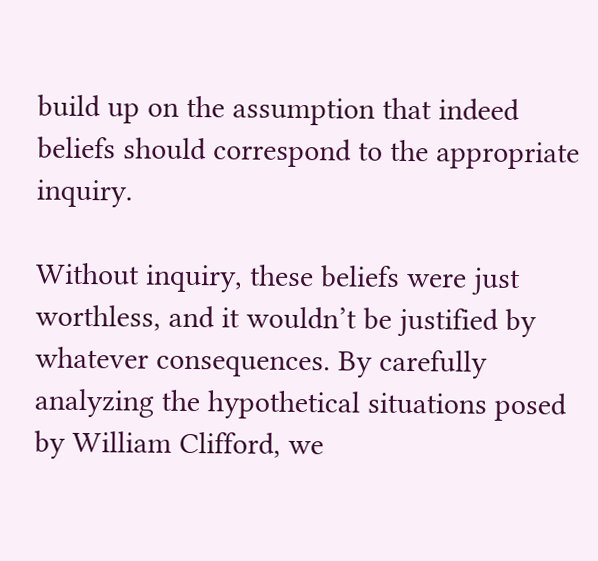build up on the assumption that indeed beliefs should correspond to the appropriate inquiry.

Without inquiry, these beliefs were just worthless, and it wouldn’t be justified by whatever consequences. By carefully analyzing the hypothetical situations posed by William Clifford, we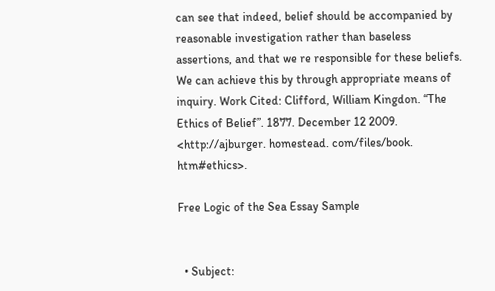can see that indeed, belief should be accompanied by reasonable investigation rather than baseless assertions, and that we re responsible for these beliefs. We can achieve this by through appropriate means of inquiry. Work Cited: Clifford, William Kingdon. “The Ethics of Belief”. 1877. December 12 2009. <http://ajburger. homestead. com/files/book. htm#ethics>.

Free Logic of the Sea Essay Sample


  • Subject: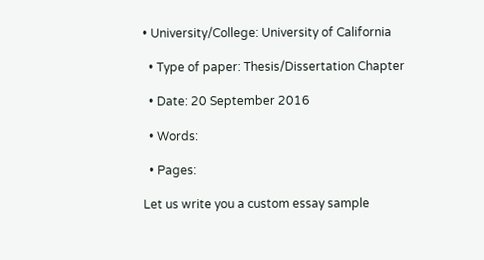• University/College: University of California

  • Type of paper: Thesis/Dissertation Chapter

  • Date: 20 September 2016

  • Words:

  • Pages:

Let us write you a custom essay sample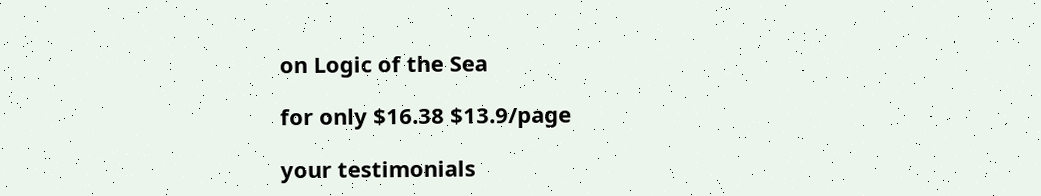on Logic of the Sea

for only $16.38 $13.9/page

your testimonials